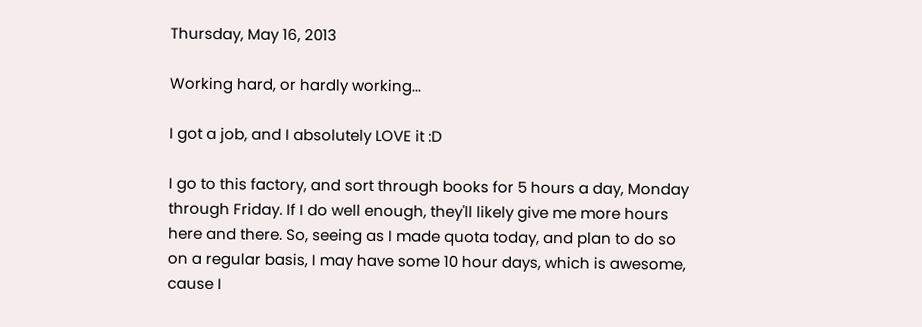Thursday, May 16, 2013

Working hard, or hardly working...

I got a job, and I absolutely LOVE it :D

I go to this factory, and sort through books for 5 hours a day, Monday through Friday. If I do well enough, they'll likely give me more hours here and there. So, seeing as I made quota today, and plan to do so on a regular basis, I may have some 10 hour days, which is awesome, cause I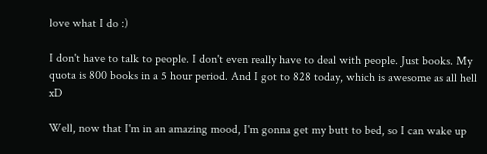love what I do :)

I don't have to talk to people. I don't even really have to deal with people. Just books. My quota is 800 books in a 5 hour period. And I got to 828 today, which is awesome as all hell xD

Well, now that I'm in an amazing mood, I'm gonna get my butt to bed, so I can wake up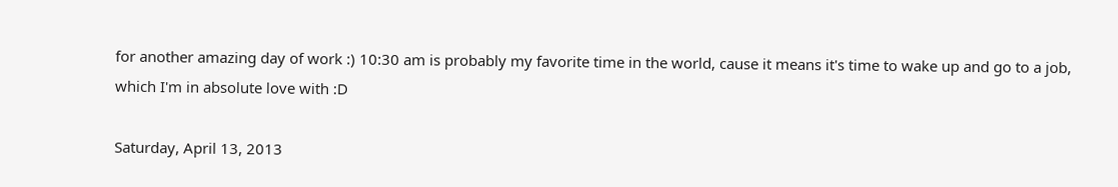for another amazing day of work :) 10:30 am is probably my favorite time in the world, cause it means it's time to wake up and go to a job, which I'm in absolute love with :D

Saturday, April 13, 2013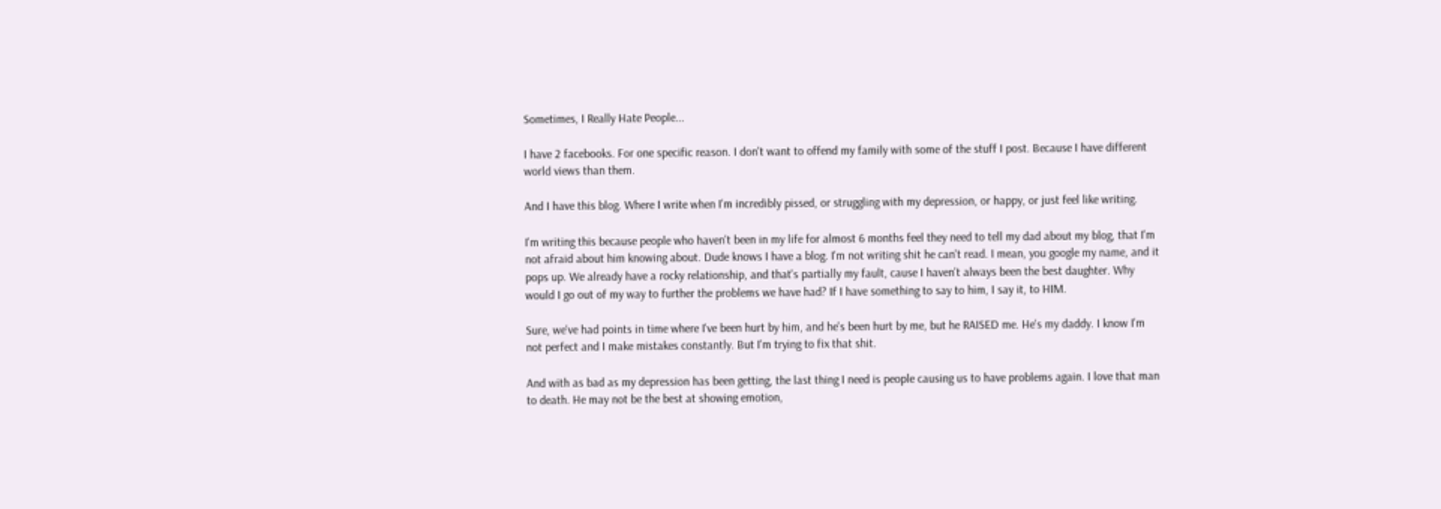Sometimes, I Really Hate People...

I have 2 facebooks. For one specific reason. I don't want to offend my family with some of the stuff I post. Because I have different world views than them.

And I have this blog. Where I write when I'm incredibly pissed, or struggling with my depression, or happy, or just feel like writing.

I'm writing this because people who haven't been in my life for almost 6 months feel they need to tell my dad about my blog, that I'm not afraid about him knowing about. Dude knows I have a blog. I'm not writing shit he can't read. I mean, you google my name, and it pops up. We already have a rocky relationship, and that's partially my fault, cause I haven't always been the best daughter. Why would I go out of my way to further the problems we have had? If I have something to say to him, I say it, to HIM.

Sure, we've had points in time where I've been hurt by him, and he's been hurt by me, but he RAISED me. He's my daddy. I know I'm not perfect and I make mistakes constantly. But I'm trying to fix that shit.

And with as bad as my depression has been getting, the last thing I need is people causing us to have problems again. I love that man to death. He may not be the best at showing emotion,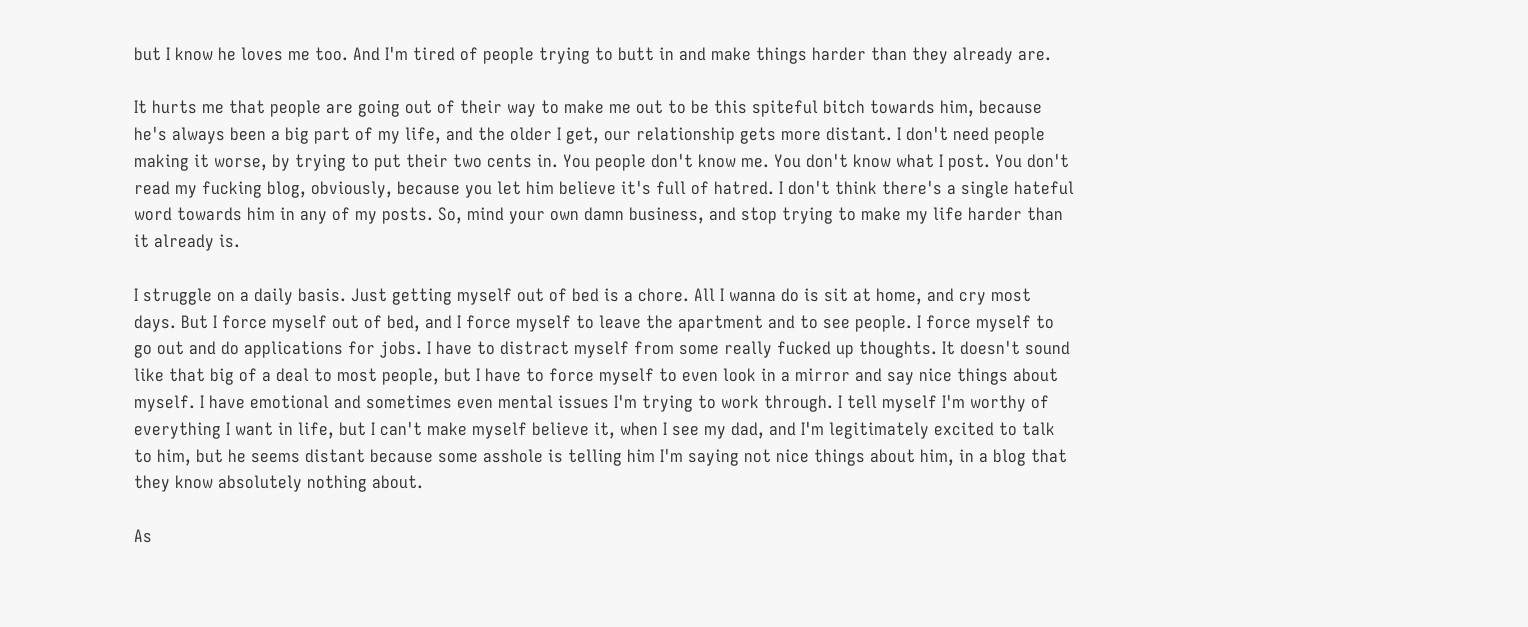but I know he loves me too. And I'm tired of people trying to butt in and make things harder than they already are.

It hurts me that people are going out of their way to make me out to be this spiteful bitch towards him, because he's always been a big part of my life, and the older I get, our relationship gets more distant. I don't need people making it worse, by trying to put their two cents in. You people don't know me. You don't know what I post. You don't read my fucking blog, obviously, because you let him believe it's full of hatred. I don't think there's a single hateful word towards him in any of my posts. So, mind your own damn business, and stop trying to make my life harder than it already is.

I struggle on a daily basis. Just getting myself out of bed is a chore. All I wanna do is sit at home, and cry most days. But I force myself out of bed, and I force myself to leave the apartment and to see people. I force myself to go out and do applications for jobs. I have to distract myself from some really fucked up thoughts. It doesn't sound like that big of a deal to most people, but I have to force myself to even look in a mirror and say nice things about myself. I have emotional and sometimes even mental issues I'm trying to work through. I tell myself I'm worthy of everything I want in life, but I can't make myself believe it, when I see my dad, and I'm legitimately excited to talk to him, but he seems distant because some asshole is telling him I'm saying not nice things about him, in a blog that they know absolutely nothing about.

As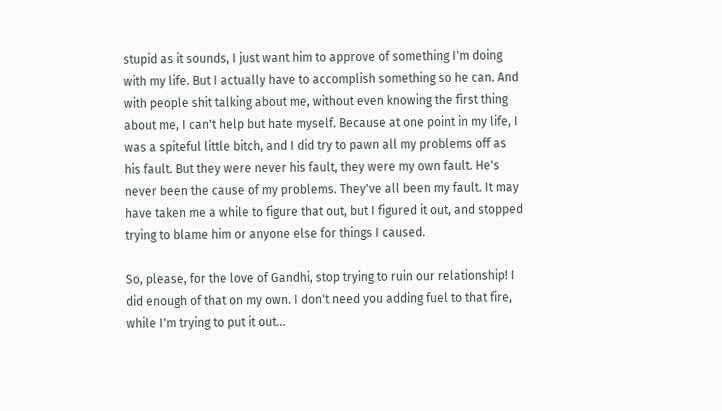stupid as it sounds, I just want him to approve of something I'm doing with my life. But I actually have to accomplish something so he can. And with people shit talking about me, without even knowing the first thing about me, I can't help but hate myself. Because at one point in my life, I was a spiteful little bitch, and I did try to pawn all my problems off as his fault. But they were never his fault, they were my own fault. He's never been the cause of my problems. They've all been my fault. It may have taken me a while to figure that out, but I figured it out, and stopped trying to blame him or anyone else for things I caused.

So, please, for the love of Gandhi, stop trying to ruin our relationship! I did enough of that on my own. I don't need you adding fuel to that fire, while I'm trying to put it out...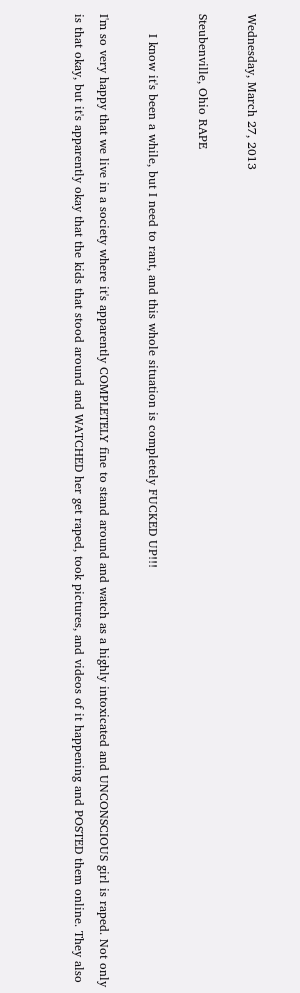Wednesday, March 27, 2013

Steubenville, Ohio RAPE

     I know it's been a while, but I need to rant, and this whole situation is completely FUCKED UP!!!

I'm so very happy that we live in a society where it's apparently COMPLETELY fine to stand around and watch as a highly intoxicated and UNCONSCIOUS girl is raped. Not only is that okay, but it's apparently okay that the kids that stood around and WATCHED her get raped, took pictures, and videos of it happening and POSTED them online. They also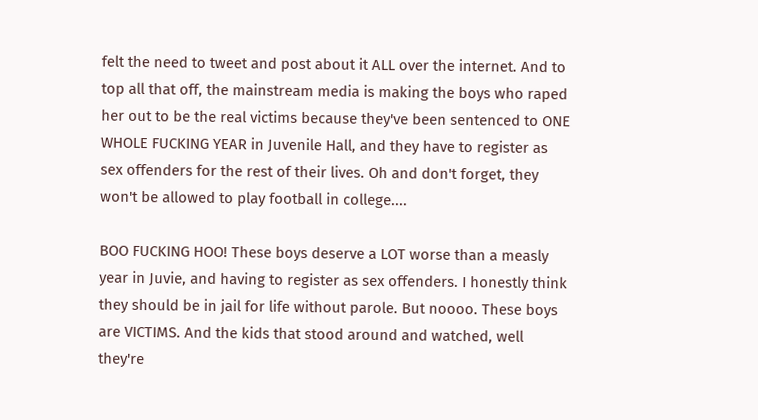felt the need to tweet and post about it ALL over the internet. And to top all that off, the mainstream media is making the boys who raped her out to be the real victims because they've been sentenced to ONE WHOLE FUCKING YEAR in Juvenile Hall, and they have to register as sex offenders for the rest of their lives. Oh and don't forget, they won't be allowed to play football in college....

BOO FUCKING HOO! These boys deserve a LOT worse than a measly year in Juvie, and having to register as sex offenders. I honestly think they should be in jail for life without parole. But noooo. These boys are VICTIMS. And the kids that stood around and watched, well they're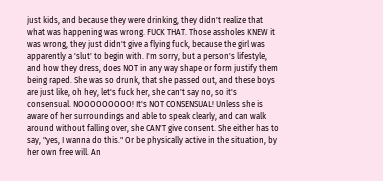just kids, and because they were drinking, they didn't realize that what was happening was wrong. FUCK THAT. Those assholes KNEW it was wrong, they just didn't give a flying fuck, because the girl was apparently a 'slut' to begin with. I'm sorry, but a person's lifestyle, and how they dress, does NOT in any way shape or form justify them being raped. She was so drunk, that she passed out, and these boys are just like, oh hey, let's fuck her, she can't say no, so it's consensual. NOOOOOOOOO! It's NOT CONSENSUAL! Unless she is aware of her surroundings and able to speak clearly, and can walk around without falling over, she CAN'T give consent. She either has to say, "yes, I wanna do this." Or be physically active in the situation, by her own free will. An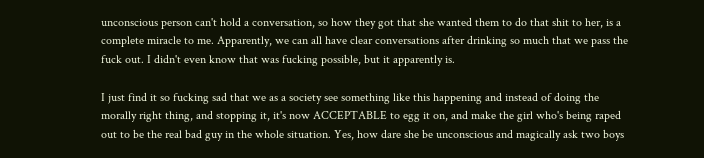unconscious person can't hold a conversation, so how they got that she wanted them to do that shit to her, is a complete miracle to me. Apparently, we can all have clear conversations after drinking so much that we pass the fuck out. I didn't even know that was fucking possible, but it apparently is.

I just find it so fucking sad that we as a society see something like this happening and instead of doing the morally right thing, and stopping it, it's now ACCEPTABLE to egg it on, and make the girl who's being raped out to be the real bad guy in the whole situation. Yes, how dare she be unconscious and magically ask two boys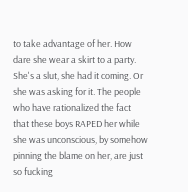to take advantage of her. How dare she wear a skirt to a party. She's a slut, she had it coming. Or she was asking for it. The people who have rationalized the fact that these boys RAPED her while she was unconscious, by somehow pinning the blame on her, are just so fucking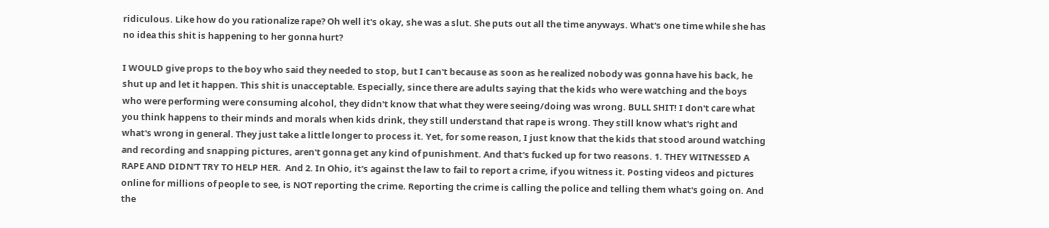ridiculous. Like how do you rationalize rape? Oh well it's okay, she was a slut. She puts out all the time anyways. What's one time while she has no idea this shit is happening to her gonna hurt?

I WOULD give props to the boy who said they needed to stop, but I can't because as soon as he realized nobody was gonna have his back, he shut up and let it happen. This shit is unacceptable. Especially, since there are adults saying that the kids who were watching and the boys who were performing were consuming alcohol, they didn't know that what they were seeing/doing was wrong. BULL SHIT! I don't care what you think happens to their minds and morals when kids drink, they still understand that rape is wrong. They still know what's right and what's wrong in general. They just take a little longer to process it. Yet, for some reason, I just know that the kids that stood around watching and recording and snapping pictures, aren't gonna get any kind of punishment. And that's fucked up for two reasons. 1. THEY WITNESSED A RAPE AND DIDN'T TRY TO HELP HER.  And 2. In Ohio, it's against the law to fail to report a crime, if you witness it. Posting videos and pictures online for millions of people to see, is NOT reporting the crime. Reporting the crime is calling the police and telling them what's going on. And the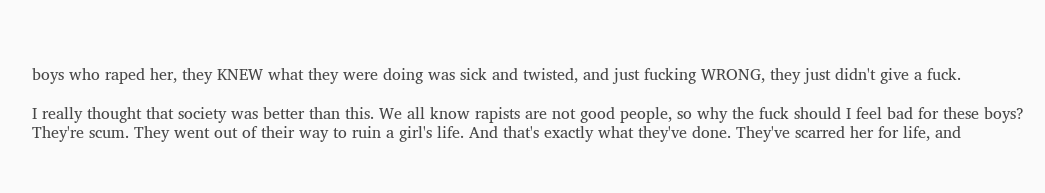boys who raped her, they KNEW what they were doing was sick and twisted, and just fucking WRONG, they just didn't give a fuck.

I really thought that society was better than this. We all know rapists are not good people, so why the fuck should I feel bad for these boys? They're scum. They went out of their way to ruin a girl's life. And that's exactly what they've done. They've scarred her for life, and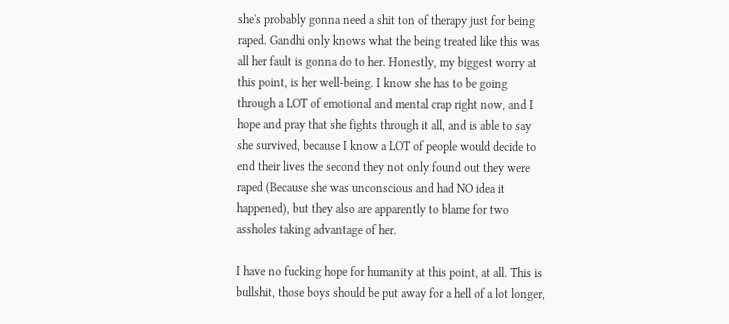she's probably gonna need a shit ton of therapy just for being raped. Gandhi only knows what the being treated like this was all her fault is gonna do to her. Honestly, my biggest worry at this point, is her well-being. I know she has to be going through a LOT of emotional and mental crap right now, and I hope and pray that she fights through it all, and is able to say she survived, because I know a LOT of people would decide to end their lives the second they not only found out they were raped (Because she was unconscious and had NO idea it happened), but they also are apparently to blame for two assholes taking advantage of her.

I have no fucking hope for humanity at this point, at all. This is bullshit, those boys should be put away for a hell of a lot longer,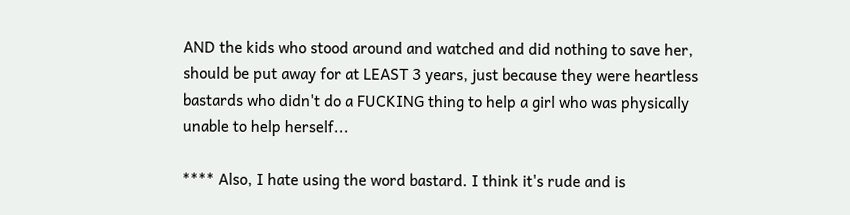AND the kids who stood around and watched and did nothing to save her, should be put away for at LEAST 3 years, just because they were heartless bastards who didn't do a FUCKING thing to help a girl who was physically unable to help herself...

**** Also, I hate using the word bastard. I think it's rude and is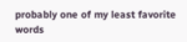probably one of my least favorite words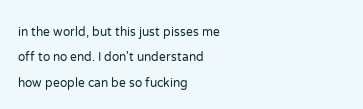in the world, but this just pisses me off to no end. I don't understand how people can be so fucking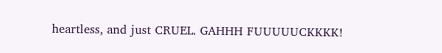heartless, and just CRUEL. GAHHH FUUUUUCKKKK!